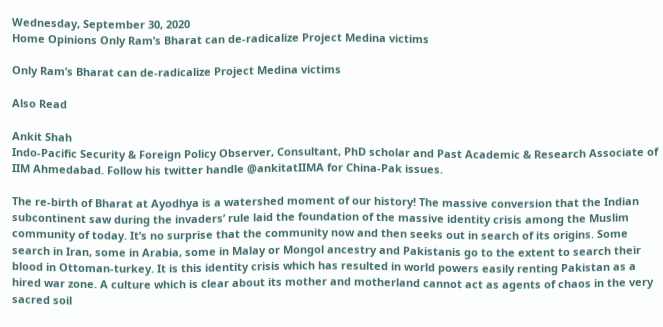Wednesday, September 30, 2020
Home Opinions Only Ram’s Bharat can de-radicalize Project Medina victims

Only Ram’s Bharat can de-radicalize Project Medina victims

Also Read

Ankit Shah
Indo-Pacific Security & Foreign Policy Observer, Consultant, PhD scholar and Past Academic & Research Associate of IIM Ahmedabad. Follow his twitter handle @ankitatIIMA for China-Pak issues.

The re-birth of Bharat at Ayodhya is a watershed moment of our history! The massive conversion that the Indian subcontinent saw during the invaders’ rule laid the foundation of the massive identity crisis among the Muslim community of today. It’s no surprise that the community now and then seeks out in search of its origins. Some search in Iran, some in Arabia, some in Malay or Mongol ancestry and Pakistanis go to the extent to search their blood in Ottoman-turkey. It is this identity crisis which has resulted in world powers easily renting Pakistan as a hired war zone. A culture which is clear about its mother and motherland cannot act as agents of chaos in the very sacred soil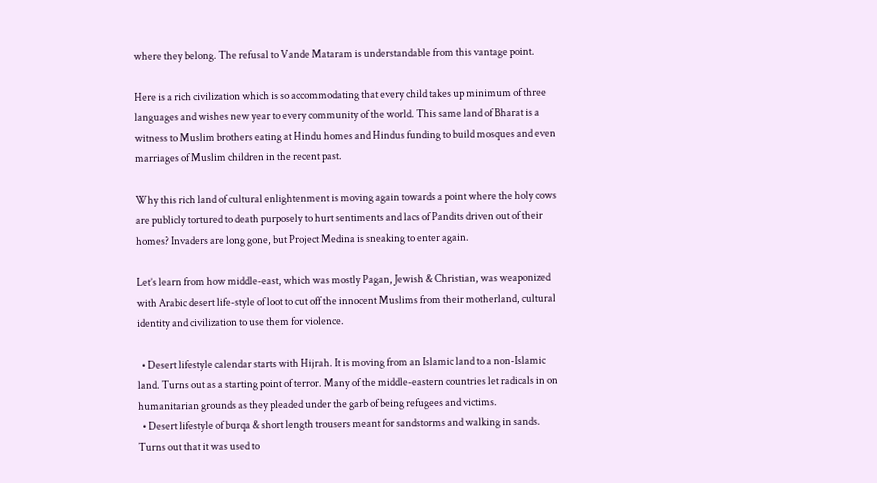where they belong. The refusal to Vande Mataram is understandable from this vantage point.

Here is a rich civilization which is so accommodating that every child takes up minimum of three languages and wishes new year to every community of the world. This same land of Bharat is a witness to Muslim brothers eating at Hindu homes and Hindus funding to build mosques and even marriages of Muslim children in the recent past.

Why this rich land of cultural enlightenment is moving again towards a point where the holy cows are publicly tortured to death purposely to hurt sentiments and lacs of Pandits driven out of their homes? Invaders are long gone, but Project Medina is sneaking to enter again.

Let’s learn from how middle-east, which was mostly Pagan, Jewish & Christian, was weaponized with Arabic desert life-style of loot to cut off the innocent Muslims from their motherland, cultural identity and civilization to use them for violence.

  • Desert lifestyle calendar starts with Hijrah. It is moving from an Islamic land to a non-Islamic land. Turns out as a starting point of terror. Many of the middle-eastern countries let radicals in on humanitarian grounds as they pleaded under the garb of being refugees and victims.
  • Desert lifestyle of burqa & short length trousers meant for sandstorms and walking in sands. Turns out that it was used to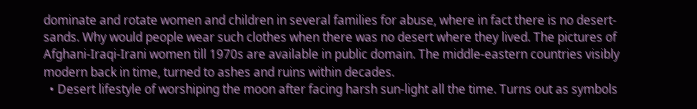dominate and rotate women and children in several families for abuse, where in fact there is no desert-sands. Why would people wear such clothes when there was no desert where they lived. The pictures of Afghani-Iraqi-Irani women till 1970s are available in public domain. The middle-eastern countries visibly modern back in time, turned to ashes and ruins within decades.
  • Desert lifestyle of worshiping the moon after facing harsh sun-light all the time. Turns out as symbols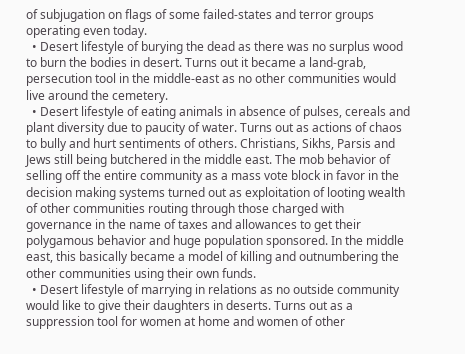of subjugation on flags of some failed-states and terror groups operating even today.
  • Desert lifestyle of burying the dead as there was no surplus wood to burn the bodies in desert. Turns out it became a land-grab, persecution tool in the middle-east as no other communities would live around the cemetery.
  • Desert lifestyle of eating animals in absence of pulses, cereals and plant diversity due to paucity of water. Turns out as actions of chaos to bully and hurt sentiments of others. Christians, Sikhs, Parsis and Jews still being butchered in the middle east. The mob behavior of selling off the entire community as a mass vote block in favor in the decision making systems turned out as exploitation of looting wealth of other communities routing through those charged with governance in the name of taxes and allowances to get their polygamous behavior and huge population sponsored. In the middle east, this basically became a model of killing and outnumbering the other communities using their own funds.
  • Desert lifestyle of marrying in relations as no outside community would like to give their daughters in deserts. Turns out as a suppression tool for women at home and women of other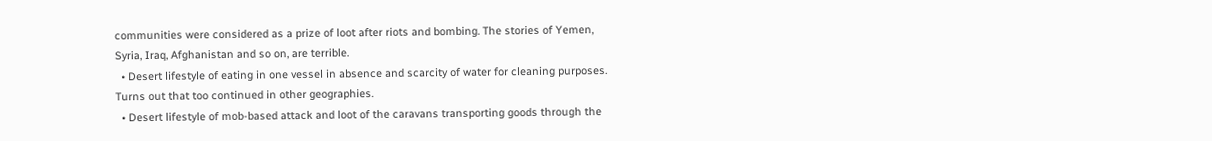communities were considered as a prize of loot after riots and bombing. The stories of Yemen, Syria, Iraq, Afghanistan and so on, are terrible.
  • Desert lifestyle of eating in one vessel in absence and scarcity of water for cleaning purposes. Turns out that too continued in other geographies.
  • Desert lifestyle of mob-based attack and loot of the caravans transporting goods through the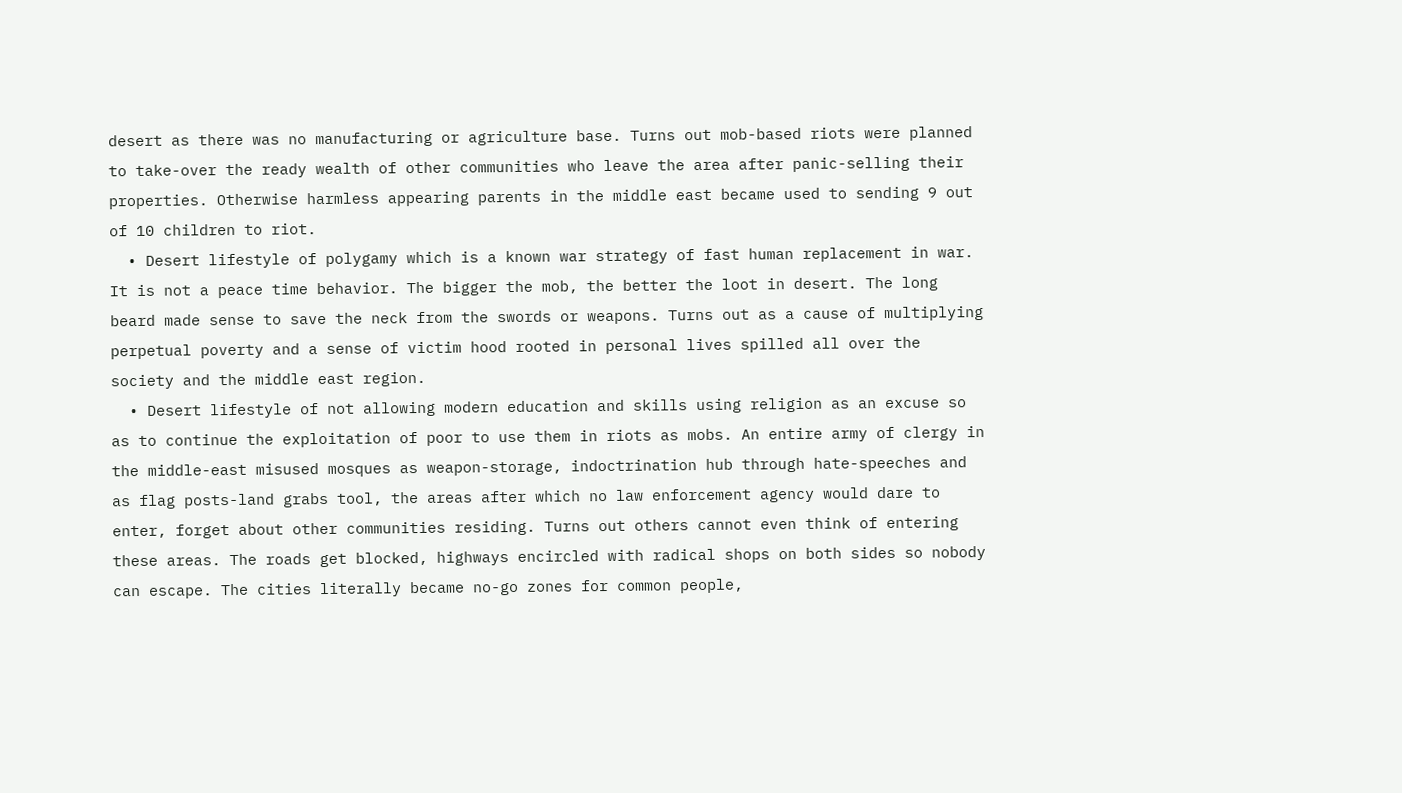desert as there was no manufacturing or agriculture base. Turns out mob-based riots were planned to take-over the ready wealth of other communities who leave the area after panic-selling their properties. Otherwise harmless appearing parents in the middle east became used to sending 9 out of 10 children to riot.
  • Desert lifestyle of polygamy which is a known war strategy of fast human replacement in war. It is not a peace time behavior. The bigger the mob, the better the loot in desert. The long beard made sense to save the neck from the swords or weapons. Turns out as a cause of multiplying perpetual poverty and a sense of victim hood rooted in personal lives spilled all over the society and the middle east region.
  • Desert lifestyle of not allowing modern education and skills using religion as an excuse so as to continue the exploitation of poor to use them in riots as mobs. An entire army of clergy in the middle-east misused mosques as weapon-storage, indoctrination hub through hate-speeches and as flag posts-land grabs tool, the areas after which no law enforcement agency would dare to enter, forget about other communities residing. Turns out others cannot even think of entering these areas. The roads get blocked, highways encircled with radical shops on both sides so nobody can escape. The cities literally became no-go zones for common people,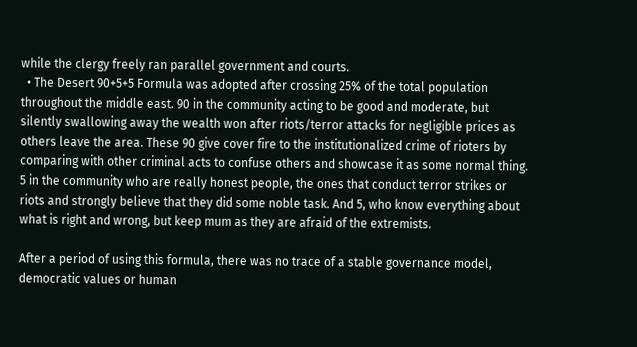while the clergy freely ran parallel government and courts.
  • The Desert 90+5+5 Formula was adopted after crossing 25% of the total population throughout the middle east. 90 in the community acting to be good and moderate, but silently swallowing away the wealth won after riots/terror attacks for negligible prices as others leave the area. These 90 give cover fire to the institutionalized crime of rioters by comparing with other criminal acts to confuse others and showcase it as some normal thing. 5 in the community who are really honest people, the ones that conduct terror strikes or riots and strongly believe that they did some noble task. And 5, who know everything about what is right and wrong, but keep mum as they are afraid of the extremists.

After a period of using this formula, there was no trace of a stable governance model, democratic values or human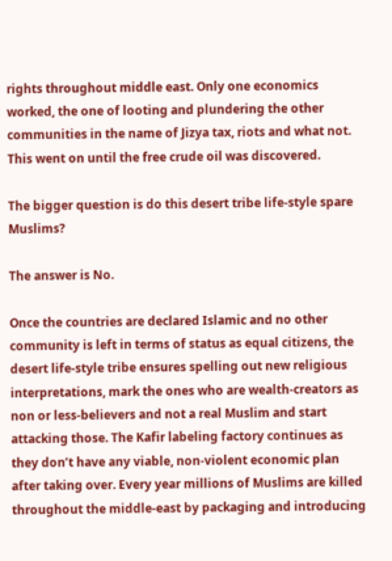rights throughout middle east. Only one economics worked, the one of looting and plundering the other communities in the name of Jizya tax, riots and what not. This went on until the free crude oil was discovered.

The bigger question is do this desert tribe life-style spare Muslims?

The answer is No.

Once the countries are declared Islamic and no other community is left in terms of status as equal citizens, the desert life-style tribe ensures spelling out new religious interpretations, mark the ones who are wealth-creators as non or less-believers and not a real Muslim and start attacking those. The Kafir labeling factory continues as they don’t have any viable, non-violent economic plan after taking over. Every year millions of Muslims are killed throughout the middle-east by packaging and introducing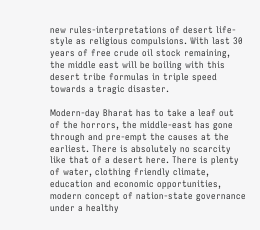new rules-interpretations of desert life-style as religious compulsions. With last 30 years of free crude oil stock remaining, the middle east will be boiling with this desert tribe formulas in triple speed towards a tragic disaster.

Modern-day Bharat has to take a leaf out of the horrors, the middle-east has gone through and pre-empt the causes at the earliest. There is absolutely no scarcity like that of a desert here. There is plenty of water, clothing friendly climate, education and economic opportunities, modern concept of nation-state governance under a healthy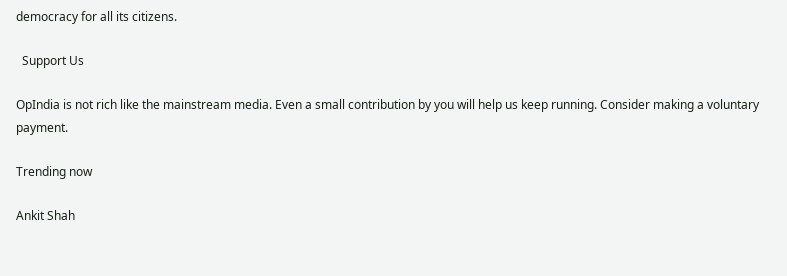democracy for all its citizens.

  Support Us

OpIndia is not rich like the mainstream media. Even a small contribution by you will help us keep running. Consider making a voluntary payment.

Trending now

Ankit Shah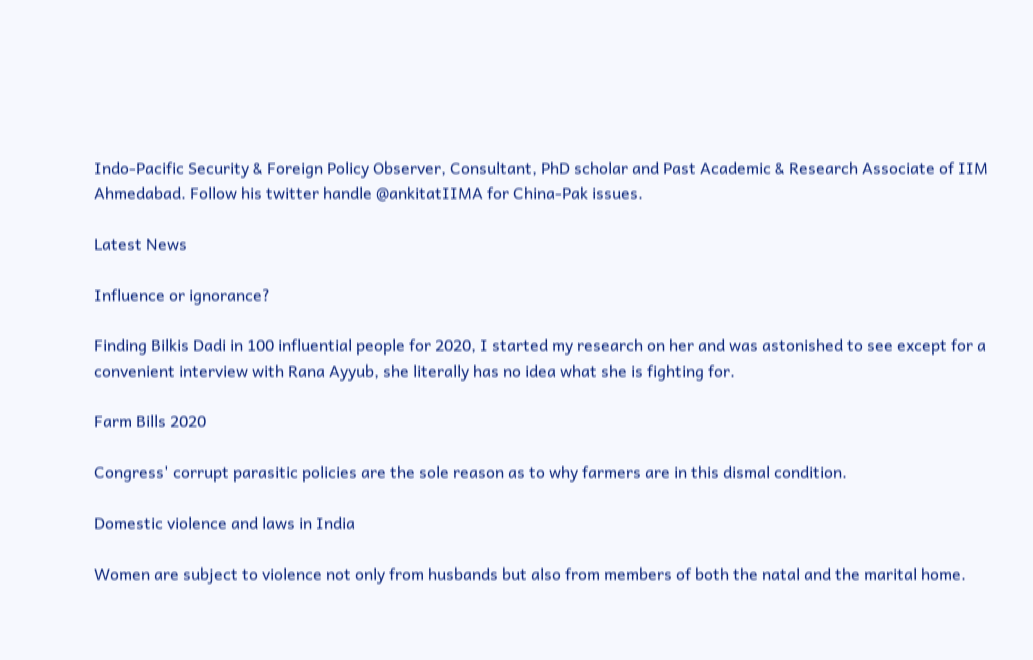Indo-Pacific Security & Foreign Policy Observer, Consultant, PhD scholar and Past Academic & Research Associate of IIM Ahmedabad. Follow his twitter handle @ankitatIIMA for China-Pak issues.

Latest News

Influence or ignorance?

Finding Bilkis Dadi in 100 influential people for 2020, I started my research on her and was astonished to see except for a convenient interview with Rana Ayyub, she literally has no idea what she is fighting for.

Farm Bills 2020

Congress' corrupt parasitic policies are the sole reason as to why farmers are in this dismal condition.

Domestic violence and laws in India

Women are subject to violence not only from husbands but also from members of both the natal and the marital home.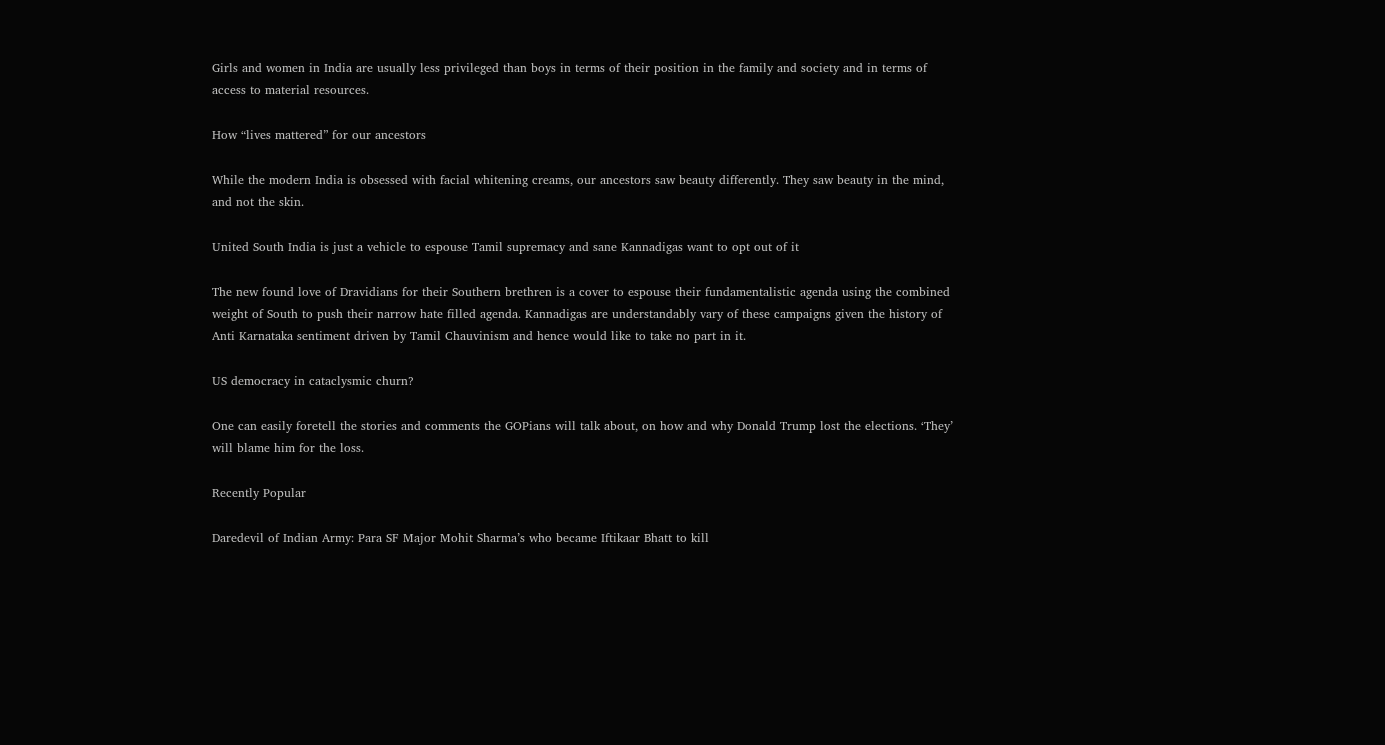Girls and women in India are usually less privileged than boys in terms of their position in the family and society and in terms of access to material resources.

How “lives mattered” for our ancestors

While the modern India is obsessed with facial whitening creams, our ancestors saw beauty differently. They saw beauty in the mind, and not the skin.

United South India is just a vehicle to espouse Tamil supremacy and sane Kannadigas want to opt out of it

The new found love of Dravidians for their Southern brethren is a cover to espouse their fundamentalistic agenda using the combined weight of South to push their narrow hate filled agenda. Kannadigas are understandably vary of these campaigns given the history of Anti Karnataka sentiment driven by Tamil Chauvinism and hence would like to take no part in it.

US democracy in cataclysmic churn?

One can easily foretell the stories and comments the GOPians will talk about, on how and why Donald Trump lost the elections. ‘They’ will blame him for the loss.

Recently Popular

Daredevil of Indian Army: Para SF Major Mohit Sharma’s who became Iftikaar Bhatt to kill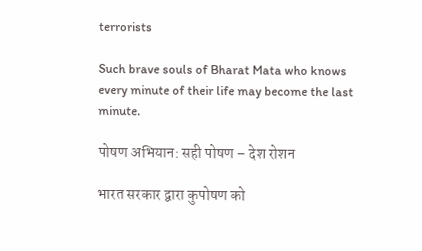terrorists

Such brave souls of Bharat Mata who knows every minute of their life may become the last minute.

पोषण अभियान: सही पोषण – देश रोशन

भारत सरकार द्वारा कुपोषण को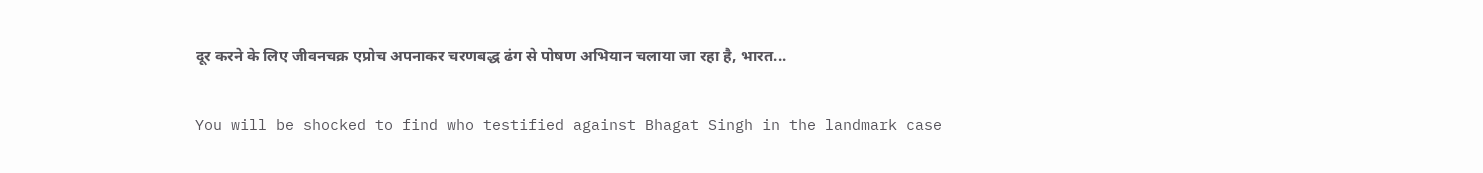दूर करने के लिए जीवनचक्र एप्रोच अपनाकर चरणबद्ध ढंग से पोषण अभियान चलाया जा रहा है, भारत...

You will be shocked to find who testified against Bhagat Singh in the landmark case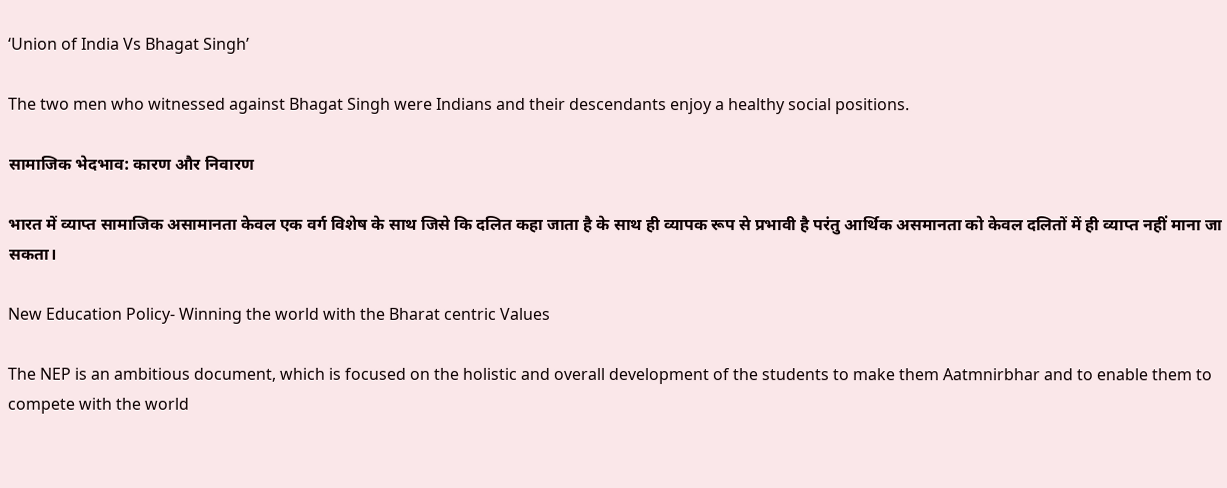‘Union of India Vs Bhagat Singh’

The two men who witnessed against Bhagat Singh were Indians and their descendants enjoy a healthy social positions.

सामाजिक भेदभाव: कारण और निवारण

भारत में व्याप्त सामाजिक असामानता केवल एक वर्ग विशेष के साथ जिसे कि दलित कहा जाता है के साथ ही व्यापक रूप से प्रभावी है परंतु आर्थिक असमानता को केवल दलितों में ही व्याप्त नहीं माना जा सकता।

New Education Policy- Winning the world with the Bharat centric Values

The NEP is an ambitious document, which is focused on the holistic and overall development of the students to make them Aatmnirbhar and to enable them to compete with the world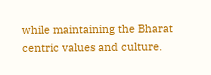while maintaining the Bharat centric values and culture.